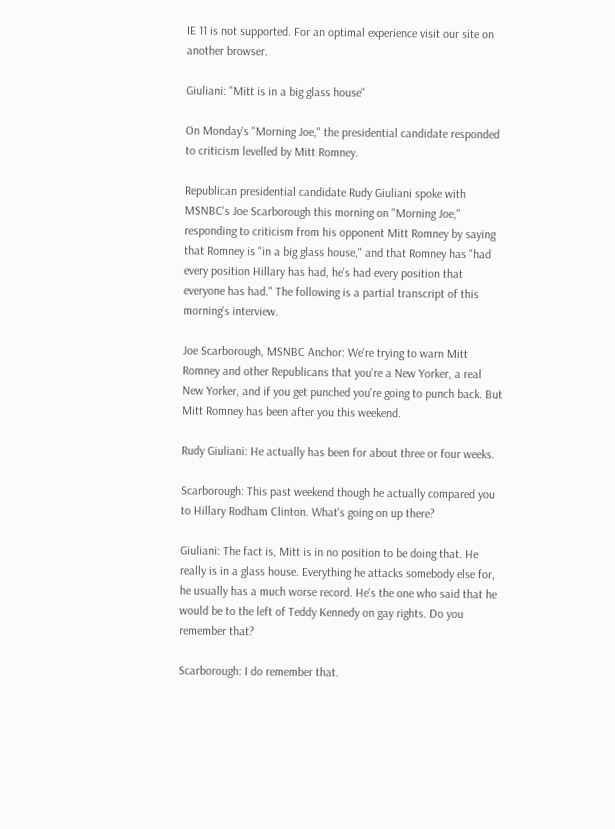IE 11 is not supported. For an optimal experience visit our site on another browser.

Giuliani: "Mitt is in a big glass house"

On Monday's "Morning Joe," the presidential candidate responded to criticism levelled by Mitt Romney.

Republican presidential candidate Rudy Giuliani spoke with MSNBC's Joe Scarborough this morning on "Morning Joe," responding to criticism from his opponent Mitt Romney by saying that Romney is "in a big glass house," and that Romney has "had every position Hillary has had, he's had every position that everyone has had." The following is a partial transcript of this morning's interview.

Joe Scarborough, MSNBC Anchor: We're trying to warn Mitt Romney and other Republicans that you're a New Yorker, a real New Yorker, and if you get punched you're going to punch back. But Mitt Romney has been after you this weekend.

Rudy Giuliani: He actually has been for about three or four weeks.

Scarborough: This past weekend though he actually compared you to Hillary Rodham Clinton. What's going on up there?

Giuliani: The fact is, Mitt is in no position to be doing that. He really is in a glass house. Everything he attacks somebody else for, he usually has a much worse record. He's the one who said that he would be to the left of Teddy Kennedy on gay rights. Do you remember that?

Scarborough: I do remember that.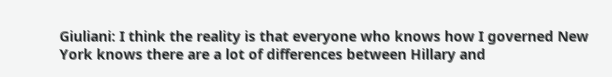Giuliani: I think the reality is that everyone who knows how I governed New York knows there are a lot of differences between Hillary and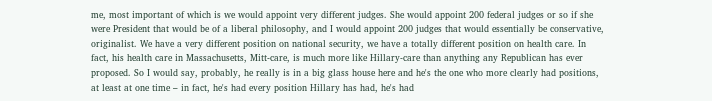me, most important of which is we would appoint very different judges. She would appoint 200 federal judges or so if she were President that would be of a liberal philosophy, and I would appoint 200 judges that would essentially be conservative, originalist. We have a very different position on national security, we have a totally different position on health care. In fact, his health care in Massachusetts, Mitt-care, is much more like Hillary-care than anything any Republican has ever proposed. So I would say, probably, he really is in a big glass house here and he's the one who more clearly had positions, at least at one time – in fact, he's had every position Hillary has had, he's had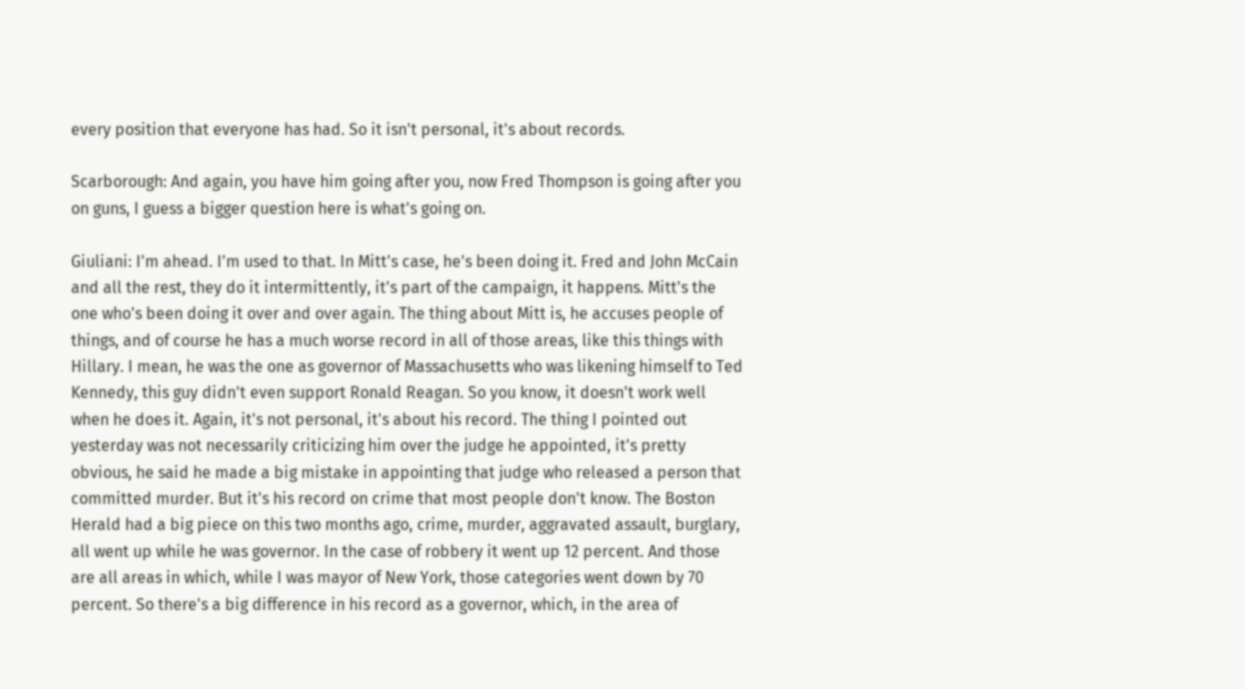every position that everyone has had. So it isn't personal, it's about records.

Scarborough: And again, you have him going after you, now Fred Thompson is going after you on guns, I guess a bigger question here is what's going on.

Giuliani: I'm ahead. I'm used to that. In Mitt's case, he's been doing it. Fred and John McCain and all the rest, they do it intermittently, it's part of the campaign, it happens. Mitt's the one who's been doing it over and over again. The thing about Mitt is, he accuses people of things, and of course he has a much worse record in all of those areas, like this things with Hillary. I mean, he was the one as governor of Massachusetts who was likening himself to Ted Kennedy, this guy didn't even support Ronald Reagan. So you know, it doesn't work well when he does it. Again, it's not personal, it's about his record. The thing I pointed out yesterday was not necessarily criticizing him over the judge he appointed, it's pretty obvious, he said he made a big mistake in appointing that judge who released a person that committed murder. But it's his record on crime that most people don't know. The Boston Herald had a big piece on this two months ago, crime, murder, aggravated assault, burglary, all went up while he was governor. In the case of robbery it went up 12 percent. And those are all areas in which, while I was mayor of New York, those categories went down by 70 percent. So there's a big difference in his record as a governor, which, in the area of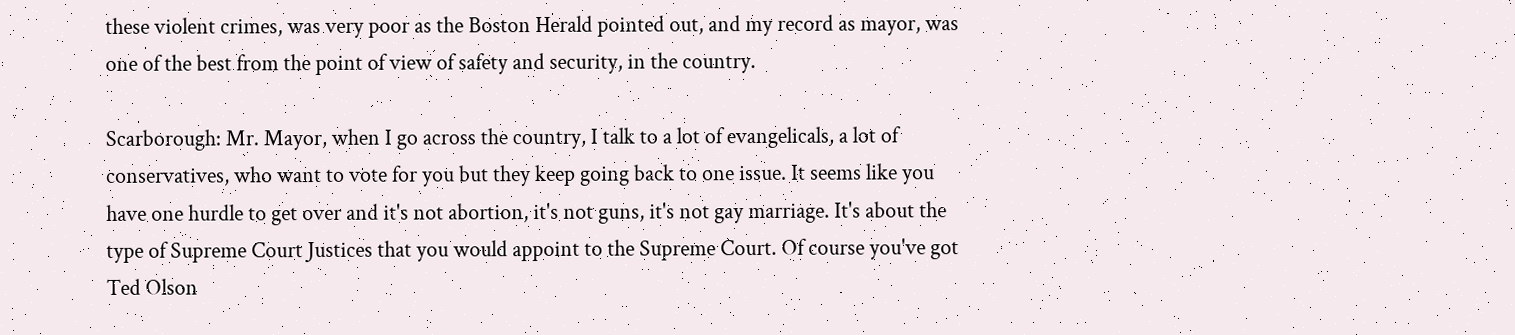these violent crimes, was very poor as the Boston Herald pointed out, and my record as mayor, was one of the best from the point of view of safety and security, in the country.

Scarborough: Mr. Mayor, when I go across the country, I talk to a lot of evangelicals, a lot of conservatives, who want to vote for you but they keep going back to one issue. It seems like you have one hurdle to get over and it's not abortion, it's not guns, it's not gay marriage. It's about the type of Supreme Court Justices that you would appoint to the Supreme Court. Of course you've got Ted Olson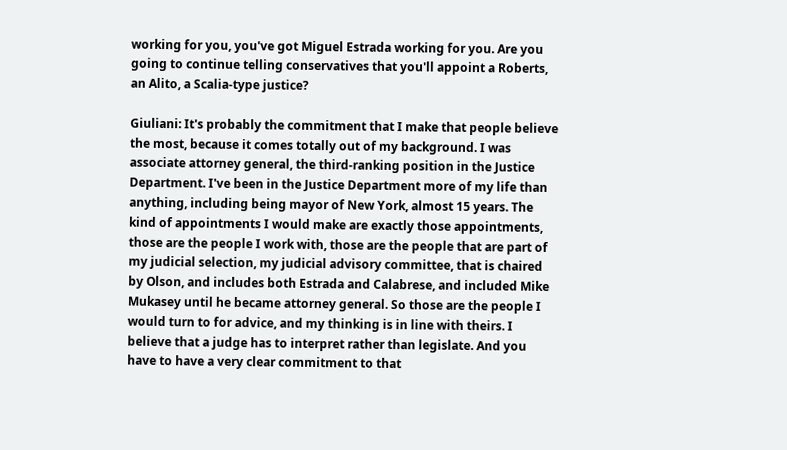working for you, you've got Miguel Estrada working for you. Are you going to continue telling conservatives that you'll appoint a Roberts, an Alito, a Scalia-type justice?

Giuliani: It's probably the commitment that I make that people believe the most, because it comes totally out of my background. I was associate attorney general, the third-ranking position in the Justice Department. I've been in the Justice Department more of my life than anything, including being mayor of New York, almost 15 years. The kind of appointments I would make are exactly those appointments, those are the people I work with, those are the people that are part of my judicial selection, my judicial advisory committee, that is chaired by Olson, and includes both Estrada and Calabrese, and included Mike Mukasey until he became attorney general. So those are the people I would turn to for advice, and my thinking is in line with theirs. I believe that a judge has to interpret rather than legislate. And you have to have a very clear commitment to that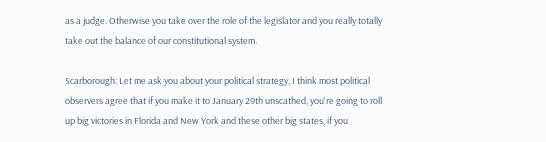as a judge. Otherwise you take over the role of the legislator and you really totally take out the balance of our constitutional system.

Scarborough: Let me ask you about your political strategy, I think most political observers agree that if you make it to January 29th unscathed, you're going to roll up big victories in Florida and New York and these other big states, if you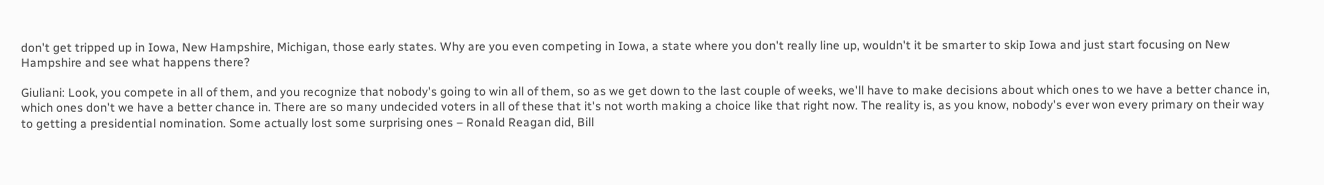don't get tripped up in Iowa, New Hampshire, Michigan, those early states. Why are you even competing in Iowa, a state where you don't really line up, wouldn't it be smarter to skip Iowa and just start focusing on New Hampshire and see what happens there?

Giuliani: Look, you compete in all of them, and you recognize that nobody's going to win all of them, so as we get down to the last couple of weeks, we'll have to make decisions about which ones to we have a better chance in, which ones don't we have a better chance in. There are so many undecided voters in all of these that it's not worth making a choice like that right now. The reality is, as you know, nobody's ever won every primary on their way to getting a presidential nomination. Some actually lost some surprising ones – Ronald Reagan did, Bill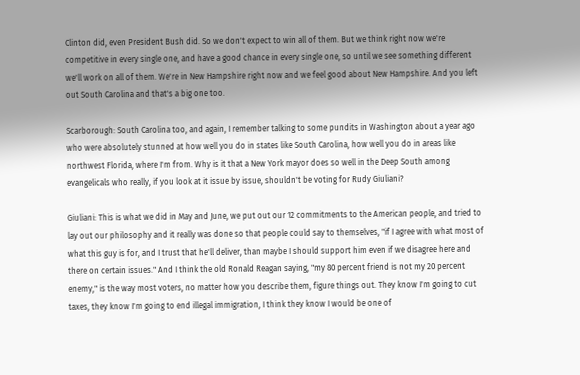Clinton did, even President Bush did. So we don't expect to win all of them. But we think right now we're competitive in every single one, and have a good chance in every single one, so until we see something different we'll work on all of them. We're in New Hampshire right now and we feel good about New Hampshire. And you left out South Carolina and that's a big one too.

Scarborough: South Carolina too, and again, I remember talking to some pundits in Washington about a year ago who were absolutely stunned at how well you do in states like South Carolina, how well you do in areas like northwest Florida, where I'm from. Why is it that a New York mayor does so well in the Deep South among evangelicals who really, if you look at it issue by issue, shouldn't be voting for Rudy Giuliani?

Giuliani: This is what we did in May and June, we put out our 12 commitments to the American people, and tried to lay out our philosophy and it really was done so that people could say to themselves, "if I agree with what most of what this guy is for, and I trust that he'll deliver, than maybe I should support him even if we disagree here and there on certain issues." And I think the old Ronald Reagan saying, "my 80 percent friend is not my 20 percent enemy," is the way most voters, no matter how you describe them, figure things out. They know I'm going to cut taxes, they know I'm going to end illegal immigration, I think they know I would be one of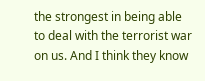the strongest in being able to deal with the terrorist war on us. And I think they know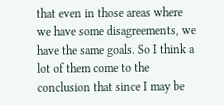that even in those areas where we have some disagreements, we have the same goals. So I think a lot of them come to the conclusion that since I may be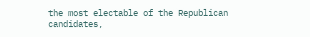the most electable of the Republican candidates,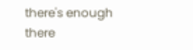there's enough there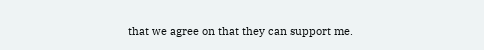that we agree on that they can support me.